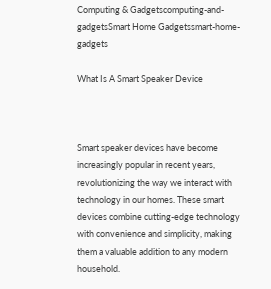Computing & Gadgetscomputing-and-gadgetsSmart Home Gadgetssmart-home-gadgets

What Is A Smart Speaker Device



Smart speaker devices have become increasingly popular in recent years, revolutionizing the way we interact with technology in our homes. These smart devices combine cutting-edge technology with convenience and simplicity, making them a valuable addition to any modern household.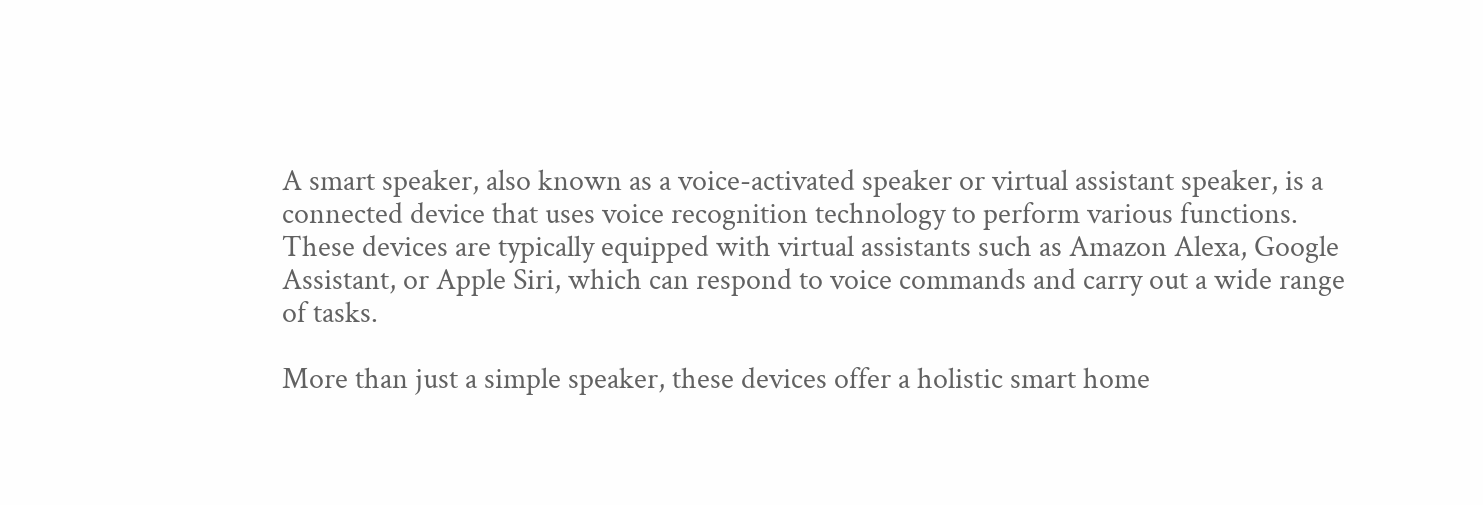A smart speaker, also known as a voice-activated speaker or virtual assistant speaker, is a connected device that uses voice recognition technology to perform various functions. These devices are typically equipped with virtual assistants such as Amazon Alexa, Google Assistant, or Apple Siri, which can respond to voice commands and carry out a wide range of tasks.

More than just a simple speaker, these devices offer a holistic smart home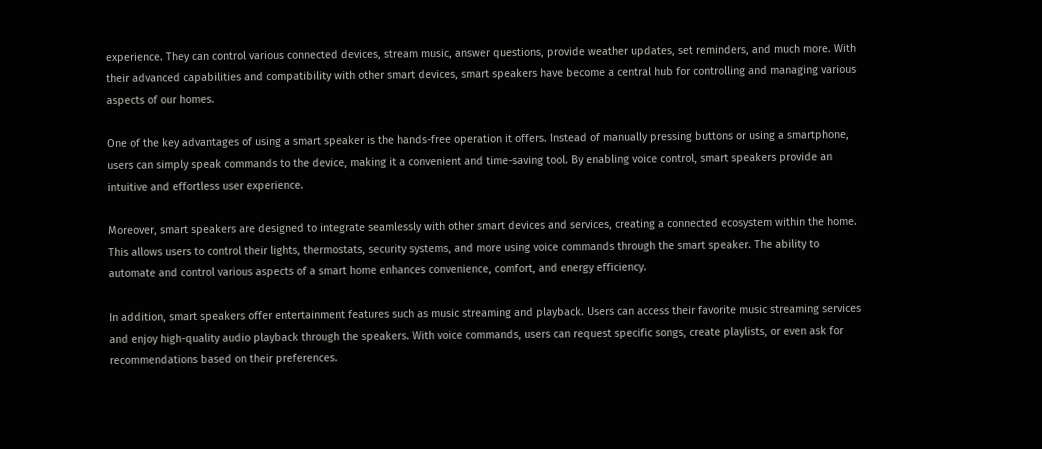experience. They can control various connected devices, stream music, answer questions, provide weather updates, set reminders, and much more. With their advanced capabilities and compatibility with other smart devices, smart speakers have become a central hub for controlling and managing various aspects of our homes.

One of the key advantages of using a smart speaker is the hands-free operation it offers. Instead of manually pressing buttons or using a smartphone, users can simply speak commands to the device, making it a convenient and time-saving tool. By enabling voice control, smart speakers provide an intuitive and effortless user experience.

Moreover, smart speakers are designed to integrate seamlessly with other smart devices and services, creating a connected ecosystem within the home. This allows users to control their lights, thermostats, security systems, and more using voice commands through the smart speaker. The ability to automate and control various aspects of a smart home enhances convenience, comfort, and energy efficiency.

In addition, smart speakers offer entertainment features such as music streaming and playback. Users can access their favorite music streaming services and enjoy high-quality audio playback through the speakers. With voice commands, users can request specific songs, create playlists, or even ask for recommendations based on their preferences.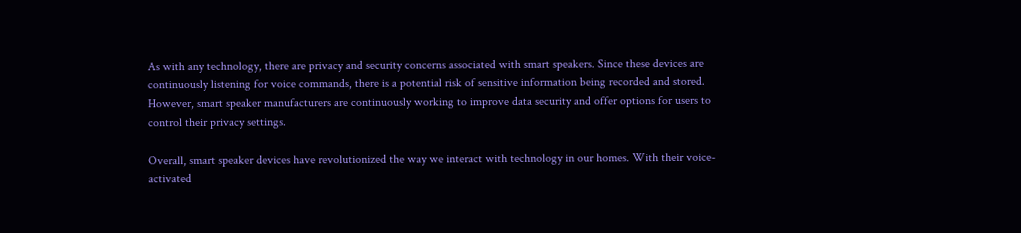As with any technology, there are privacy and security concerns associated with smart speakers. Since these devices are continuously listening for voice commands, there is a potential risk of sensitive information being recorded and stored. However, smart speaker manufacturers are continuously working to improve data security and offer options for users to control their privacy settings.

Overall, smart speaker devices have revolutionized the way we interact with technology in our homes. With their voice-activated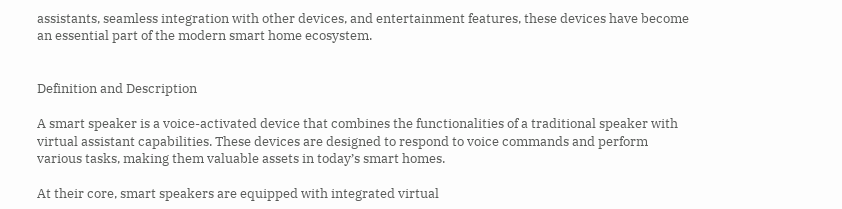assistants, seamless integration with other devices, and entertainment features, these devices have become an essential part of the modern smart home ecosystem.


Definition and Description

A smart speaker is a voice-activated device that combines the functionalities of a traditional speaker with virtual assistant capabilities. These devices are designed to respond to voice commands and perform various tasks, making them valuable assets in today’s smart homes.

At their core, smart speakers are equipped with integrated virtual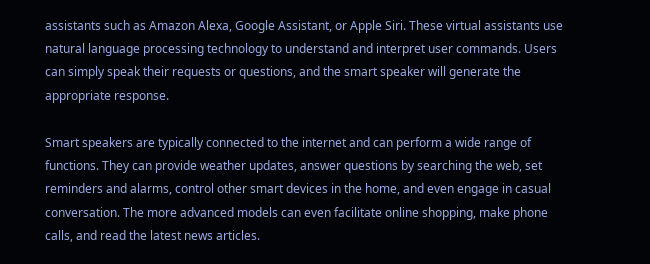assistants such as Amazon Alexa, Google Assistant, or Apple Siri. These virtual assistants use natural language processing technology to understand and interpret user commands. Users can simply speak their requests or questions, and the smart speaker will generate the appropriate response.

Smart speakers are typically connected to the internet and can perform a wide range of functions. They can provide weather updates, answer questions by searching the web, set reminders and alarms, control other smart devices in the home, and even engage in casual conversation. The more advanced models can even facilitate online shopping, make phone calls, and read the latest news articles.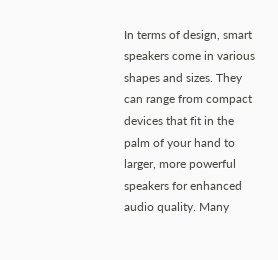In terms of design, smart speakers come in various shapes and sizes. They can range from compact devices that fit in the palm of your hand to larger, more powerful speakers for enhanced audio quality. Many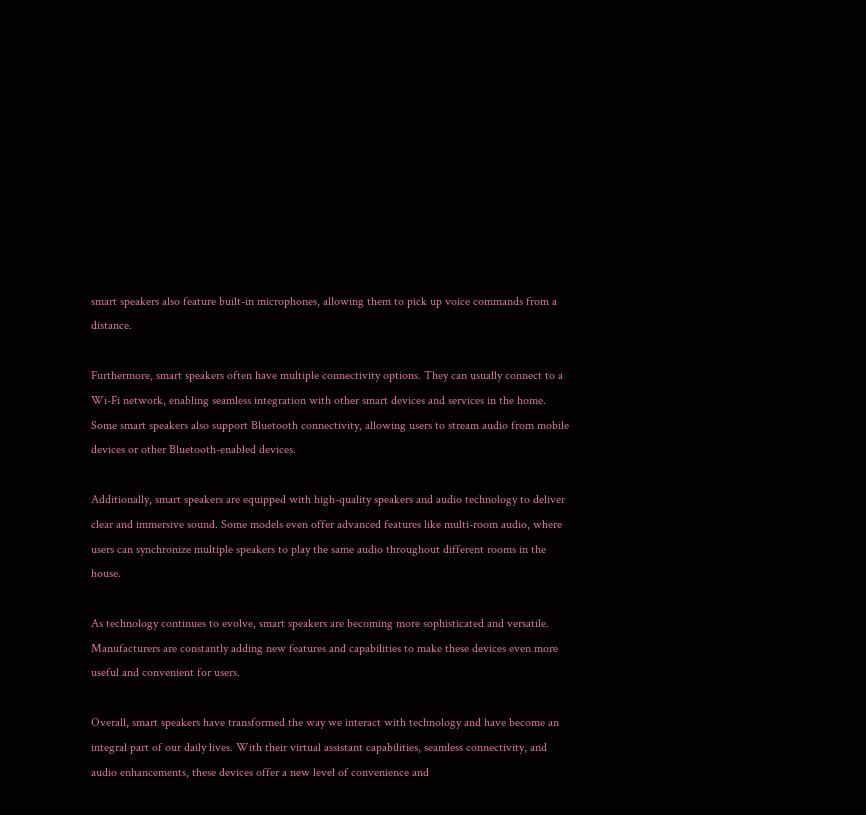smart speakers also feature built-in microphones, allowing them to pick up voice commands from a distance.

Furthermore, smart speakers often have multiple connectivity options. They can usually connect to a Wi-Fi network, enabling seamless integration with other smart devices and services in the home. Some smart speakers also support Bluetooth connectivity, allowing users to stream audio from mobile devices or other Bluetooth-enabled devices.

Additionally, smart speakers are equipped with high-quality speakers and audio technology to deliver clear and immersive sound. Some models even offer advanced features like multi-room audio, where users can synchronize multiple speakers to play the same audio throughout different rooms in the house.

As technology continues to evolve, smart speakers are becoming more sophisticated and versatile. Manufacturers are constantly adding new features and capabilities to make these devices even more useful and convenient for users.

Overall, smart speakers have transformed the way we interact with technology and have become an integral part of our daily lives. With their virtual assistant capabilities, seamless connectivity, and audio enhancements, these devices offer a new level of convenience and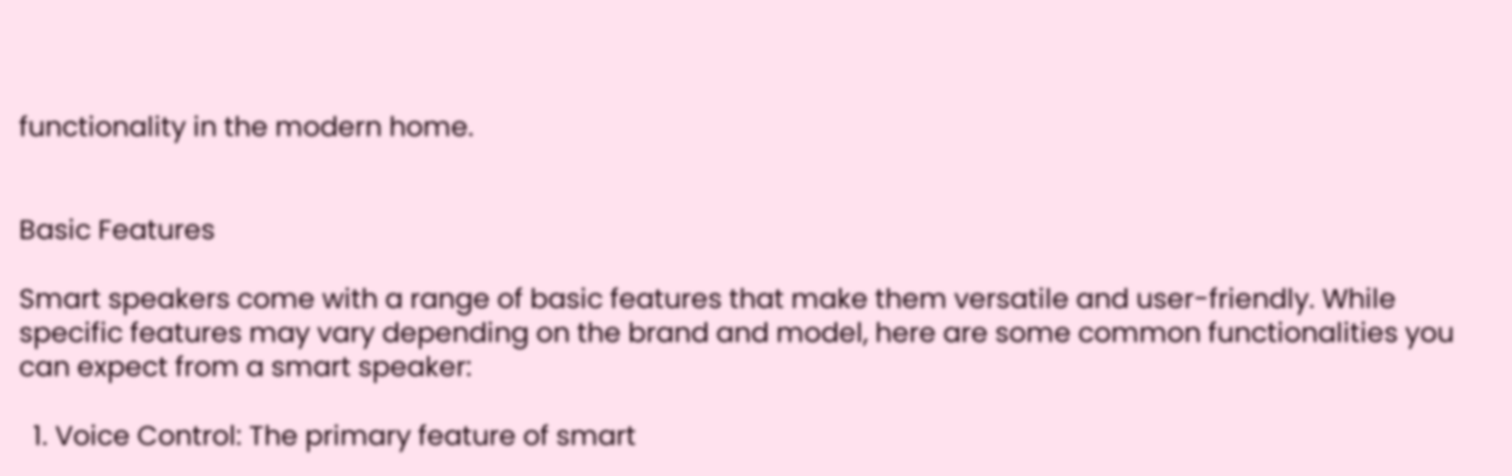functionality in the modern home.


Basic Features

Smart speakers come with a range of basic features that make them versatile and user-friendly. While specific features may vary depending on the brand and model, here are some common functionalities you can expect from a smart speaker:

  1. Voice Control: The primary feature of smart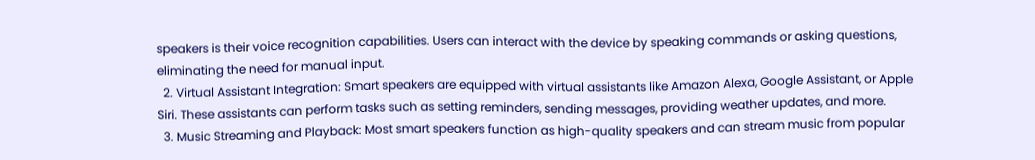speakers is their voice recognition capabilities. Users can interact with the device by speaking commands or asking questions, eliminating the need for manual input.
  2. Virtual Assistant Integration: Smart speakers are equipped with virtual assistants like Amazon Alexa, Google Assistant, or Apple Siri. These assistants can perform tasks such as setting reminders, sending messages, providing weather updates, and more.
  3. Music Streaming and Playback: Most smart speakers function as high-quality speakers and can stream music from popular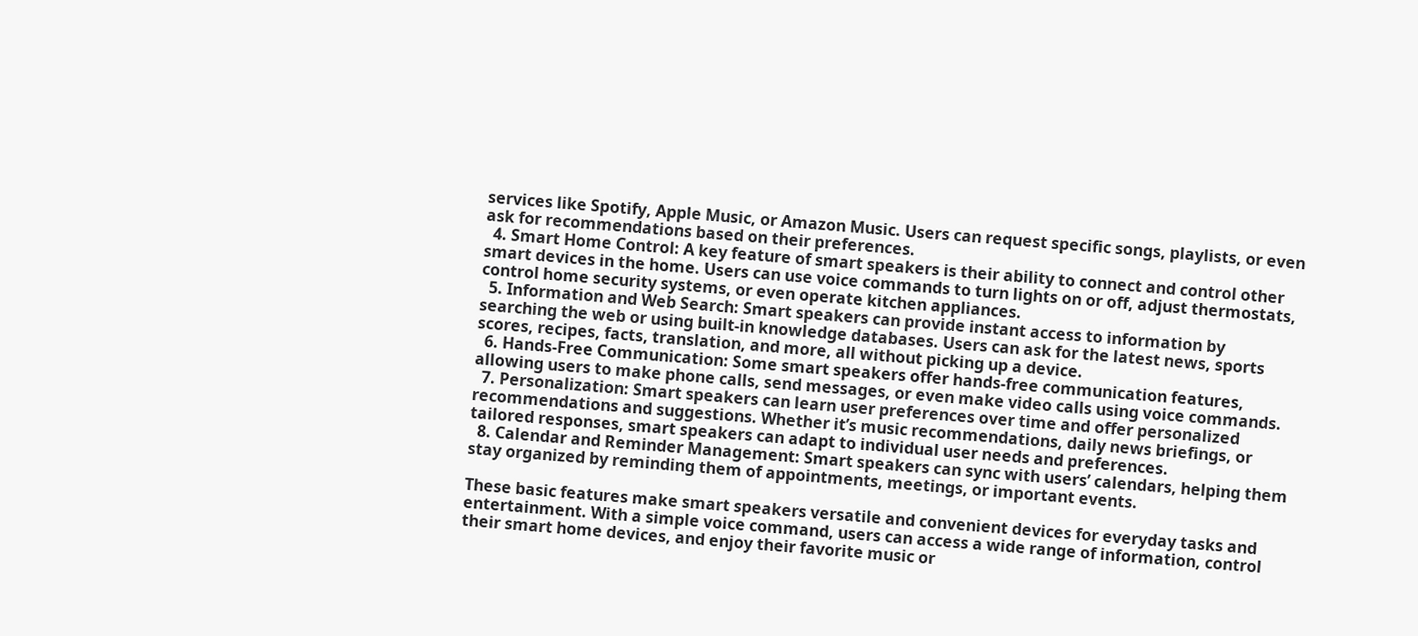services like Spotify, Apple Music, or Amazon Music. Users can request specific songs, playlists, or even ask for recommendations based on their preferences.
  4. Smart Home Control: A key feature of smart speakers is their ability to connect and control other smart devices in the home. Users can use voice commands to turn lights on or off, adjust thermostats, control home security systems, or even operate kitchen appliances.
  5. Information and Web Search: Smart speakers can provide instant access to information by searching the web or using built-in knowledge databases. Users can ask for the latest news, sports scores, recipes, facts, translation, and more, all without picking up a device.
  6. Hands-Free Communication: Some smart speakers offer hands-free communication features, allowing users to make phone calls, send messages, or even make video calls using voice commands.
  7. Personalization: Smart speakers can learn user preferences over time and offer personalized recommendations and suggestions. Whether it’s music recommendations, daily news briefings, or tailored responses, smart speakers can adapt to individual user needs and preferences.
  8. Calendar and Reminder Management: Smart speakers can sync with users’ calendars, helping them stay organized by reminding them of appointments, meetings, or important events.

These basic features make smart speakers versatile and convenient devices for everyday tasks and entertainment. With a simple voice command, users can access a wide range of information, control their smart home devices, and enjoy their favorite music or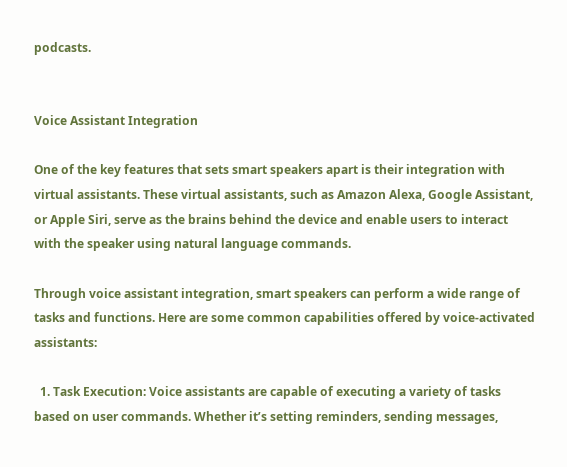podcasts.


Voice Assistant Integration

One of the key features that sets smart speakers apart is their integration with virtual assistants. These virtual assistants, such as Amazon Alexa, Google Assistant, or Apple Siri, serve as the brains behind the device and enable users to interact with the speaker using natural language commands.

Through voice assistant integration, smart speakers can perform a wide range of tasks and functions. Here are some common capabilities offered by voice-activated assistants:

  1. Task Execution: Voice assistants are capable of executing a variety of tasks based on user commands. Whether it’s setting reminders, sending messages,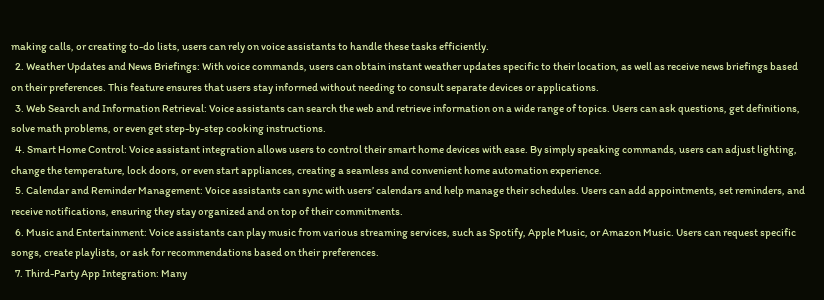making calls, or creating to-do lists, users can rely on voice assistants to handle these tasks efficiently.
  2. Weather Updates and News Briefings: With voice commands, users can obtain instant weather updates specific to their location, as well as receive news briefings based on their preferences. This feature ensures that users stay informed without needing to consult separate devices or applications.
  3. Web Search and Information Retrieval: Voice assistants can search the web and retrieve information on a wide range of topics. Users can ask questions, get definitions, solve math problems, or even get step-by-step cooking instructions.
  4. Smart Home Control: Voice assistant integration allows users to control their smart home devices with ease. By simply speaking commands, users can adjust lighting, change the temperature, lock doors, or even start appliances, creating a seamless and convenient home automation experience.
  5. Calendar and Reminder Management: Voice assistants can sync with users’ calendars and help manage their schedules. Users can add appointments, set reminders, and receive notifications, ensuring they stay organized and on top of their commitments.
  6. Music and Entertainment: Voice assistants can play music from various streaming services, such as Spotify, Apple Music, or Amazon Music. Users can request specific songs, create playlists, or ask for recommendations based on their preferences.
  7. Third-Party App Integration: Many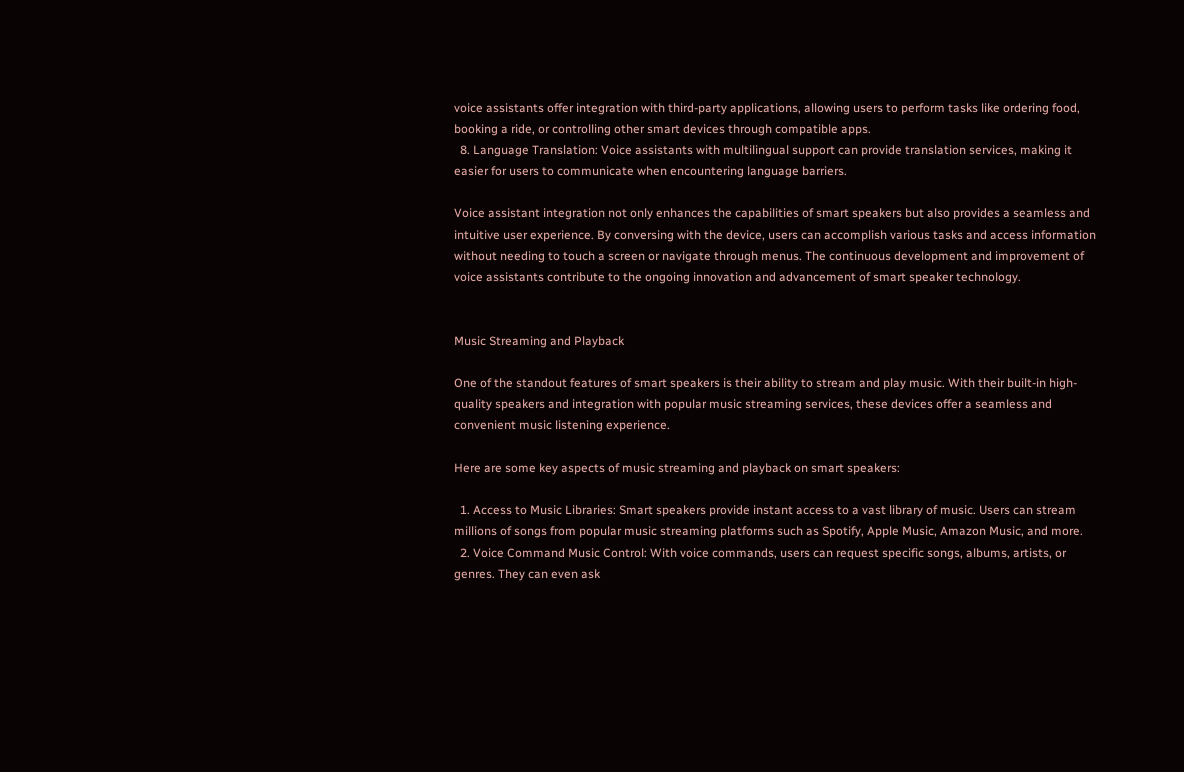voice assistants offer integration with third-party applications, allowing users to perform tasks like ordering food, booking a ride, or controlling other smart devices through compatible apps.
  8. Language Translation: Voice assistants with multilingual support can provide translation services, making it easier for users to communicate when encountering language barriers.

Voice assistant integration not only enhances the capabilities of smart speakers but also provides a seamless and intuitive user experience. By conversing with the device, users can accomplish various tasks and access information without needing to touch a screen or navigate through menus. The continuous development and improvement of voice assistants contribute to the ongoing innovation and advancement of smart speaker technology.


Music Streaming and Playback

One of the standout features of smart speakers is their ability to stream and play music. With their built-in high-quality speakers and integration with popular music streaming services, these devices offer a seamless and convenient music listening experience.

Here are some key aspects of music streaming and playback on smart speakers:

  1. Access to Music Libraries: Smart speakers provide instant access to a vast library of music. Users can stream millions of songs from popular music streaming platforms such as Spotify, Apple Music, Amazon Music, and more.
  2. Voice Command Music Control: With voice commands, users can request specific songs, albums, artists, or genres. They can even ask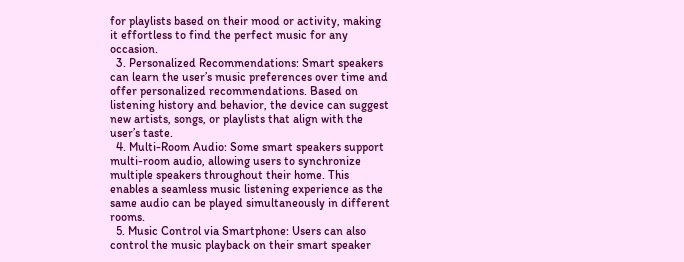for playlists based on their mood or activity, making it effortless to find the perfect music for any occasion.
  3. Personalized Recommendations: Smart speakers can learn the user’s music preferences over time and offer personalized recommendations. Based on listening history and behavior, the device can suggest new artists, songs, or playlists that align with the user’s taste.
  4. Multi-Room Audio: Some smart speakers support multi-room audio, allowing users to synchronize multiple speakers throughout their home. This enables a seamless music listening experience as the same audio can be played simultaneously in different rooms.
  5. Music Control via Smartphone: Users can also control the music playback on their smart speaker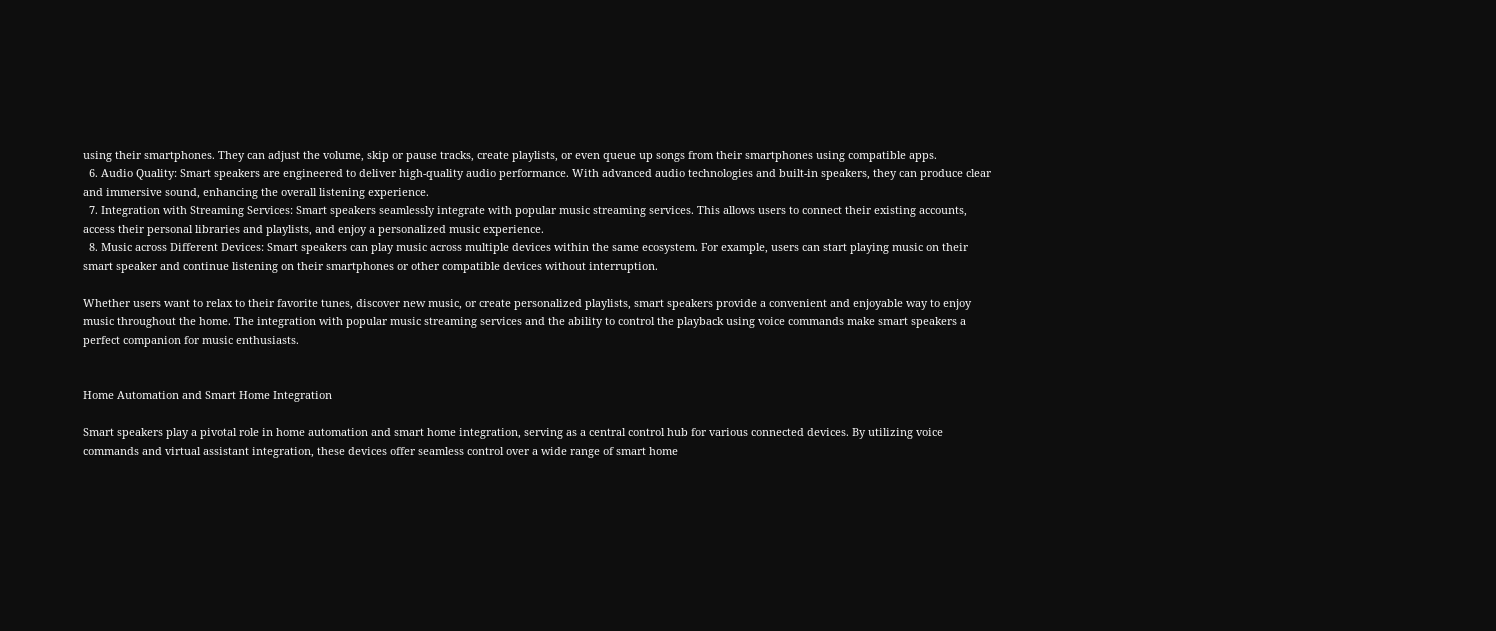using their smartphones. They can adjust the volume, skip or pause tracks, create playlists, or even queue up songs from their smartphones using compatible apps.
  6. Audio Quality: Smart speakers are engineered to deliver high-quality audio performance. With advanced audio technologies and built-in speakers, they can produce clear and immersive sound, enhancing the overall listening experience.
  7. Integration with Streaming Services: Smart speakers seamlessly integrate with popular music streaming services. This allows users to connect their existing accounts, access their personal libraries and playlists, and enjoy a personalized music experience.
  8. Music across Different Devices: Smart speakers can play music across multiple devices within the same ecosystem. For example, users can start playing music on their smart speaker and continue listening on their smartphones or other compatible devices without interruption.

Whether users want to relax to their favorite tunes, discover new music, or create personalized playlists, smart speakers provide a convenient and enjoyable way to enjoy music throughout the home. The integration with popular music streaming services and the ability to control the playback using voice commands make smart speakers a perfect companion for music enthusiasts.


Home Automation and Smart Home Integration

Smart speakers play a pivotal role in home automation and smart home integration, serving as a central control hub for various connected devices. By utilizing voice commands and virtual assistant integration, these devices offer seamless control over a wide range of smart home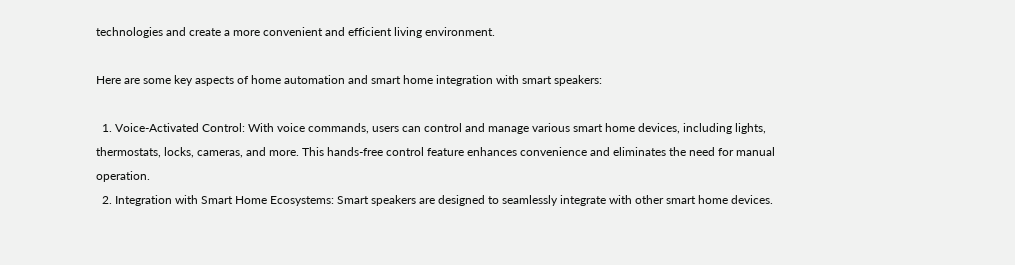technologies and create a more convenient and efficient living environment.

Here are some key aspects of home automation and smart home integration with smart speakers:

  1. Voice-Activated Control: With voice commands, users can control and manage various smart home devices, including lights, thermostats, locks, cameras, and more. This hands-free control feature enhances convenience and eliminates the need for manual operation.
  2. Integration with Smart Home Ecosystems: Smart speakers are designed to seamlessly integrate with other smart home devices.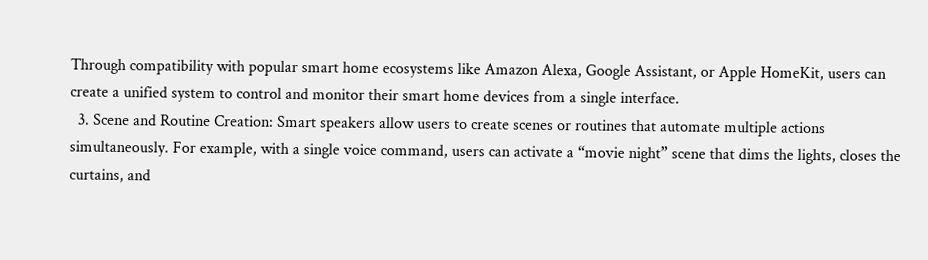Through compatibility with popular smart home ecosystems like Amazon Alexa, Google Assistant, or Apple HomeKit, users can create a unified system to control and monitor their smart home devices from a single interface.
  3. Scene and Routine Creation: Smart speakers allow users to create scenes or routines that automate multiple actions simultaneously. For example, with a single voice command, users can activate a “movie night” scene that dims the lights, closes the curtains, and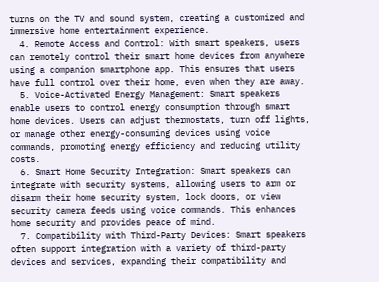turns on the TV and sound system, creating a customized and immersive home entertainment experience.
  4. Remote Access and Control: With smart speakers, users can remotely control their smart home devices from anywhere using a companion smartphone app. This ensures that users have full control over their home, even when they are away.
  5. Voice-Activated Energy Management: Smart speakers enable users to control energy consumption through smart home devices. Users can adjust thermostats, turn off lights, or manage other energy-consuming devices using voice commands, promoting energy efficiency and reducing utility costs.
  6. Smart Home Security Integration: Smart speakers can integrate with security systems, allowing users to arm or disarm their home security system, lock doors, or view security camera feeds using voice commands. This enhances home security and provides peace of mind.
  7. Compatibility with Third-Party Devices: Smart speakers often support integration with a variety of third-party devices and services, expanding their compatibility and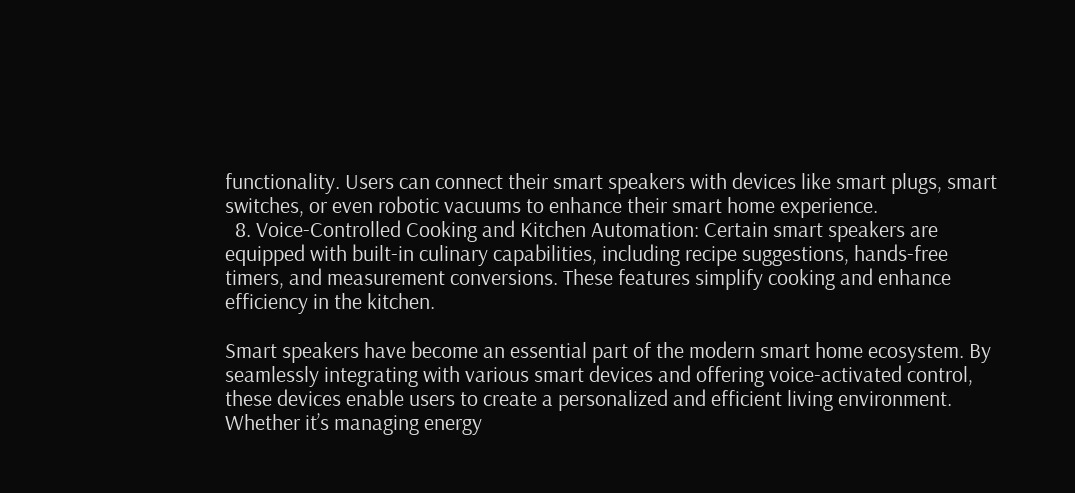functionality. Users can connect their smart speakers with devices like smart plugs, smart switches, or even robotic vacuums to enhance their smart home experience.
  8. Voice-Controlled Cooking and Kitchen Automation: Certain smart speakers are equipped with built-in culinary capabilities, including recipe suggestions, hands-free timers, and measurement conversions. These features simplify cooking and enhance efficiency in the kitchen.

Smart speakers have become an essential part of the modern smart home ecosystem. By seamlessly integrating with various smart devices and offering voice-activated control, these devices enable users to create a personalized and efficient living environment. Whether it’s managing energy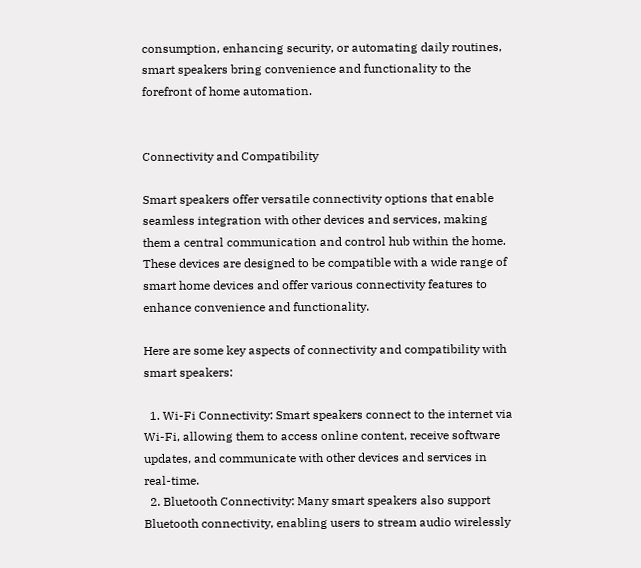consumption, enhancing security, or automating daily routines, smart speakers bring convenience and functionality to the forefront of home automation.


Connectivity and Compatibility

Smart speakers offer versatile connectivity options that enable seamless integration with other devices and services, making them a central communication and control hub within the home. These devices are designed to be compatible with a wide range of smart home devices and offer various connectivity features to enhance convenience and functionality.

Here are some key aspects of connectivity and compatibility with smart speakers:

  1. Wi-Fi Connectivity: Smart speakers connect to the internet via Wi-Fi, allowing them to access online content, receive software updates, and communicate with other devices and services in real-time.
  2. Bluetooth Connectivity: Many smart speakers also support Bluetooth connectivity, enabling users to stream audio wirelessly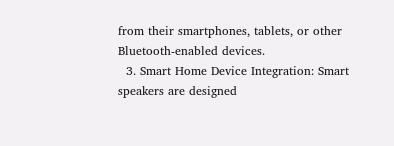from their smartphones, tablets, or other Bluetooth-enabled devices.
  3. Smart Home Device Integration: Smart speakers are designed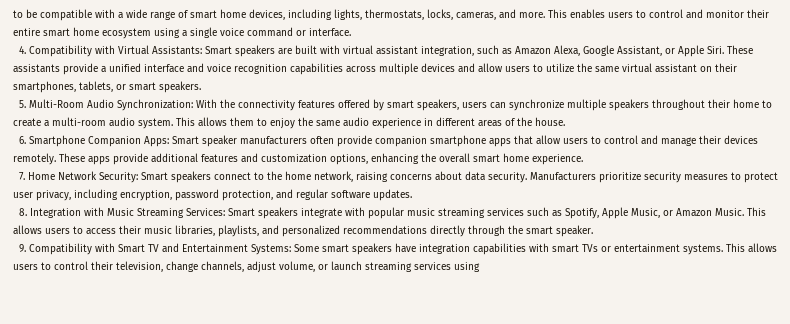to be compatible with a wide range of smart home devices, including lights, thermostats, locks, cameras, and more. This enables users to control and monitor their entire smart home ecosystem using a single voice command or interface.
  4. Compatibility with Virtual Assistants: Smart speakers are built with virtual assistant integration, such as Amazon Alexa, Google Assistant, or Apple Siri. These assistants provide a unified interface and voice recognition capabilities across multiple devices and allow users to utilize the same virtual assistant on their smartphones, tablets, or smart speakers.
  5. Multi-Room Audio Synchronization: With the connectivity features offered by smart speakers, users can synchronize multiple speakers throughout their home to create a multi-room audio system. This allows them to enjoy the same audio experience in different areas of the house.
  6. Smartphone Companion Apps: Smart speaker manufacturers often provide companion smartphone apps that allow users to control and manage their devices remotely. These apps provide additional features and customization options, enhancing the overall smart home experience.
  7. Home Network Security: Smart speakers connect to the home network, raising concerns about data security. Manufacturers prioritize security measures to protect user privacy, including encryption, password protection, and regular software updates.
  8. Integration with Music Streaming Services: Smart speakers integrate with popular music streaming services such as Spotify, Apple Music, or Amazon Music. This allows users to access their music libraries, playlists, and personalized recommendations directly through the smart speaker.
  9. Compatibility with Smart TV and Entertainment Systems: Some smart speakers have integration capabilities with smart TVs or entertainment systems. This allows users to control their television, change channels, adjust volume, or launch streaming services using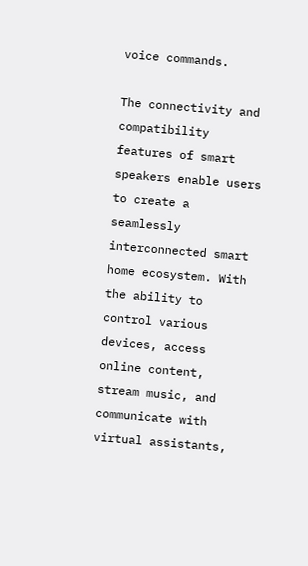voice commands.

The connectivity and compatibility features of smart speakers enable users to create a seamlessly interconnected smart home ecosystem. With the ability to control various devices, access online content, stream music, and communicate with virtual assistants,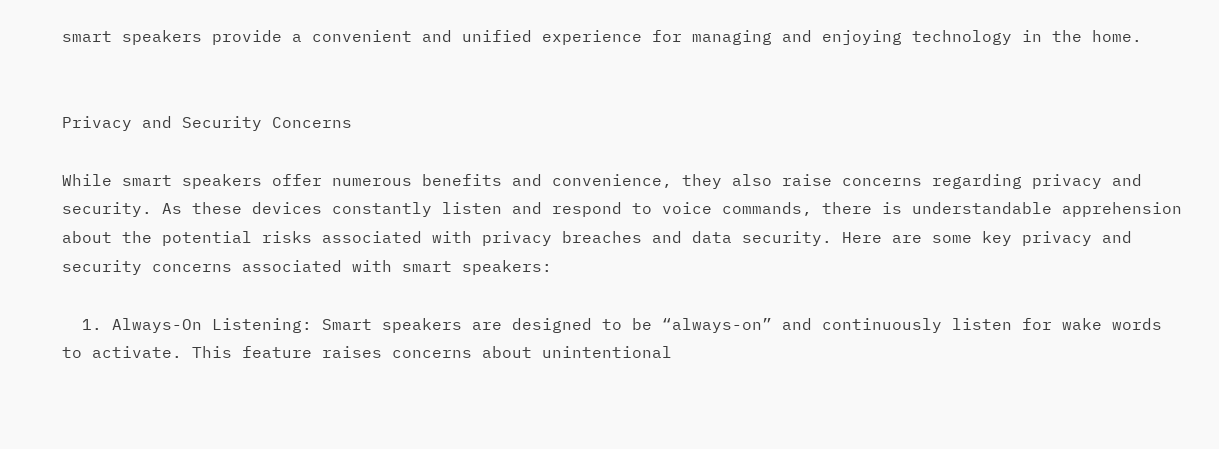smart speakers provide a convenient and unified experience for managing and enjoying technology in the home.


Privacy and Security Concerns

While smart speakers offer numerous benefits and convenience, they also raise concerns regarding privacy and security. As these devices constantly listen and respond to voice commands, there is understandable apprehension about the potential risks associated with privacy breaches and data security. Here are some key privacy and security concerns associated with smart speakers:

  1. Always-On Listening: Smart speakers are designed to be “always-on” and continuously listen for wake words to activate. This feature raises concerns about unintentional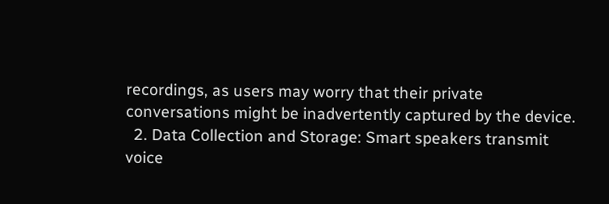recordings, as users may worry that their private conversations might be inadvertently captured by the device.
  2. Data Collection and Storage: Smart speakers transmit voice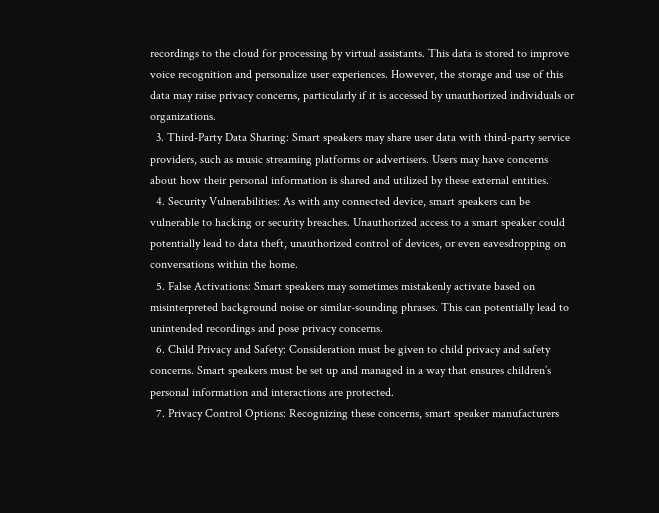recordings to the cloud for processing by virtual assistants. This data is stored to improve voice recognition and personalize user experiences. However, the storage and use of this data may raise privacy concerns, particularly if it is accessed by unauthorized individuals or organizations.
  3. Third-Party Data Sharing: Smart speakers may share user data with third-party service providers, such as music streaming platforms or advertisers. Users may have concerns about how their personal information is shared and utilized by these external entities.
  4. Security Vulnerabilities: As with any connected device, smart speakers can be vulnerable to hacking or security breaches. Unauthorized access to a smart speaker could potentially lead to data theft, unauthorized control of devices, or even eavesdropping on conversations within the home.
  5. False Activations: Smart speakers may sometimes mistakenly activate based on misinterpreted background noise or similar-sounding phrases. This can potentially lead to unintended recordings and pose privacy concerns.
  6. Child Privacy and Safety: Consideration must be given to child privacy and safety concerns. Smart speakers must be set up and managed in a way that ensures children’s personal information and interactions are protected.
  7. Privacy Control Options: Recognizing these concerns, smart speaker manufacturers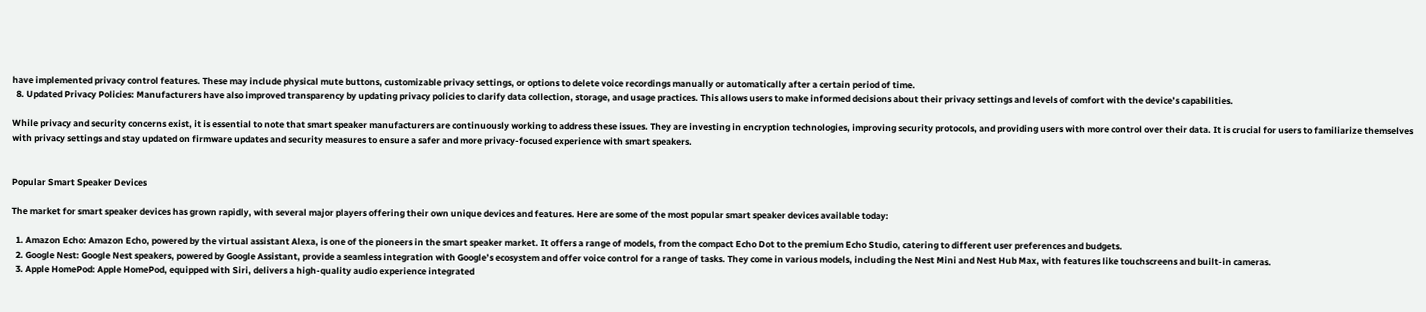have implemented privacy control features. These may include physical mute buttons, customizable privacy settings, or options to delete voice recordings manually or automatically after a certain period of time.
  8. Updated Privacy Policies: Manufacturers have also improved transparency by updating privacy policies to clarify data collection, storage, and usage practices. This allows users to make informed decisions about their privacy settings and levels of comfort with the device’s capabilities.

While privacy and security concerns exist, it is essential to note that smart speaker manufacturers are continuously working to address these issues. They are investing in encryption technologies, improving security protocols, and providing users with more control over their data. It is crucial for users to familiarize themselves with privacy settings and stay updated on firmware updates and security measures to ensure a safer and more privacy-focused experience with smart speakers.


Popular Smart Speaker Devices

The market for smart speaker devices has grown rapidly, with several major players offering their own unique devices and features. Here are some of the most popular smart speaker devices available today:

  1. Amazon Echo: Amazon Echo, powered by the virtual assistant Alexa, is one of the pioneers in the smart speaker market. It offers a range of models, from the compact Echo Dot to the premium Echo Studio, catering to different user preferences and budgets.
  2. Google Nest: Google Nest speakers, powered by Google Assistant, provide a seamless integration with Google’s ecosystem and offer voice control for a range of tasks. They come in various models, including the Nest Mini and Nest Hub Max, with features like touchscreens and built-in cameras.
  3. Apple HomePod: Apple HomePod, equipped with Siri, delivers a high-quality audio experience integrated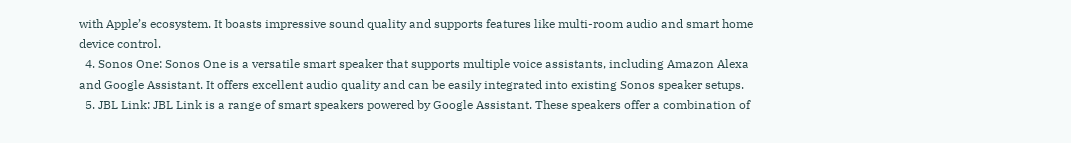with Apple’s ecosystem. It boasts impressive sound quality and supports features like multi-room audio and smart home device control.
  4. Sonos One: Sonos One is a versatile smart speaker that supports multiple voice assistants, including Amazon Alexa and Google Assistant. It offers excellent audio quality and can be easily integrated into existing Sonos speaker setups.
  5. JBL Link: JBL Link is a range of smart speakers powered by Google Assistant. These speakers offer a combination of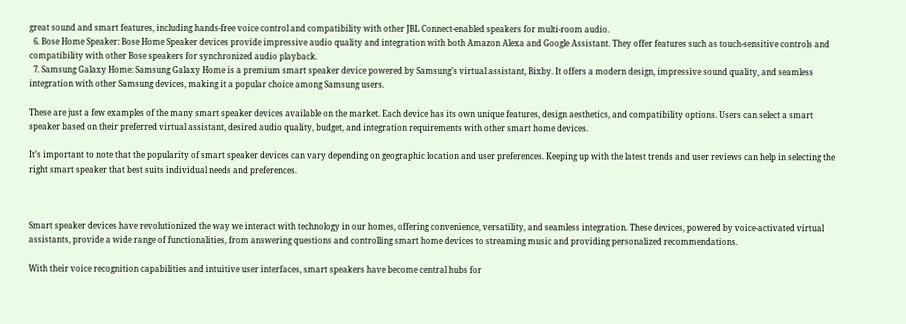great sound and smart features, including hands-free voice control and compatibility with other JBL Connect-enabled speakers for multi-room audio.
  6. Bose Home Speaker: Bose Home Speaker devices provide impressive audio quality and integration with both Amazon Alexa and Google Assistant. They offer features such as touch-sensitive controls and compatibility with other Bose speakers for synchronized audio playback.
  7. Samsung Galaxy Home: Samsung Galaxy Home is a premium smart speaker device powered by Samsung’s virtual assistant, Bixby. It offers a modern design, impressive sound quality, and seamless integration with other Samsung devices, making it a popular choice among Samsung users.

These are just a few examples of the many smart speaker devices available on the market. Each device has its own unique features, design aesthetics, and compatibility options. Users can select a smart speaker based on their preferred virtual assistant, desired audio quality, budget, and integration requirements with other smart home devices.

It’s important to note that the popularity of smart speaker devices can vary depending on geographic location and user preferences. Keeping up with the latest trends and user reviews can help in selecting the right smart speaker that best suits individual needs and preferences.



Smart speaker devices have revolutionized the way we interact with technology in our homes, offering convenience, versatility, and seamless integration. These devices, powered by voice-activated virtual assistants, provide a wide range of functionalities, from answering questions and controlling smart home devices to streaming music and providing personalized recommendations.

With their voice recognition capabilities and intuitive user interfaces, smart speakers have become central hubs for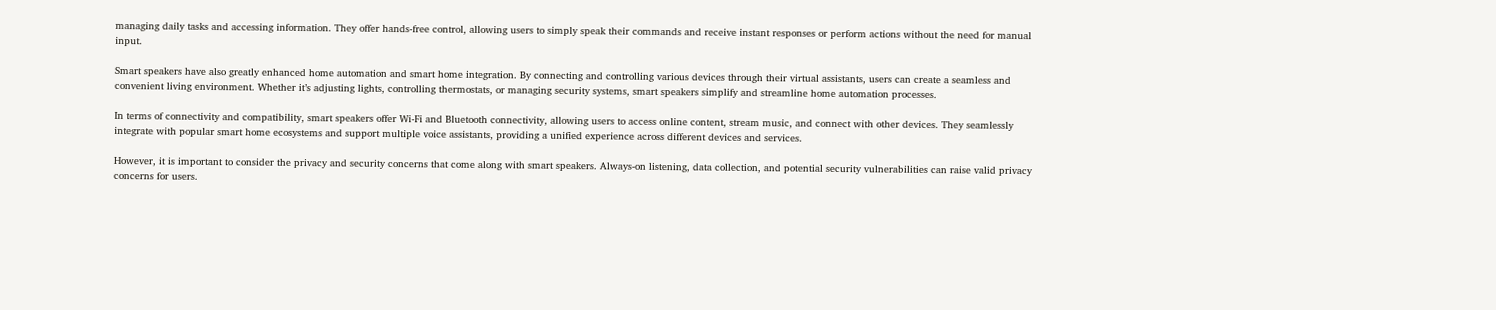managing daily tasks and accessing information. They offer hands-free control, allowing users to simply speak their commands and receive instant responses or perform actions without the need for manual input.

Smart speakers have also greatly enhanced home automation and smart home integration. By connecting and controlling various devices through their virtual assistants, users can create a seamless and convenient living environment. Whether it’s adjusting lights, controlling thermostats, or managing security systems, smart speakers simplify and streamline home automation processes.

In terms of connectivity and compatibility, smart speakers offer Wi-Fi and Bluetooth connectivity, allowing users to access online content, stream music, and connect with other devices. They seamlessly integrate with popular smart home ecosystems and support multiple voice assistants, providing a unified experience across different devices and services.

However, it is important to consider the privacy and security concerns that come along with smart speakers. Always-on listening, data collection, and potential security vulnerabilities can raise valid privacy concerns for users.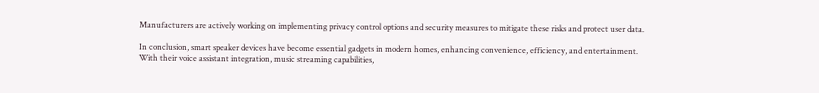Manufacturers are actively working on implementing privacy control options and security measures to mitigate these risks and protect user data.

In conclusion, smart speaker devices have become essential gadgets in modern homes, enhancing convenience, efficiency, and entertainment. With their voice assistant integration, music streaming capabilities,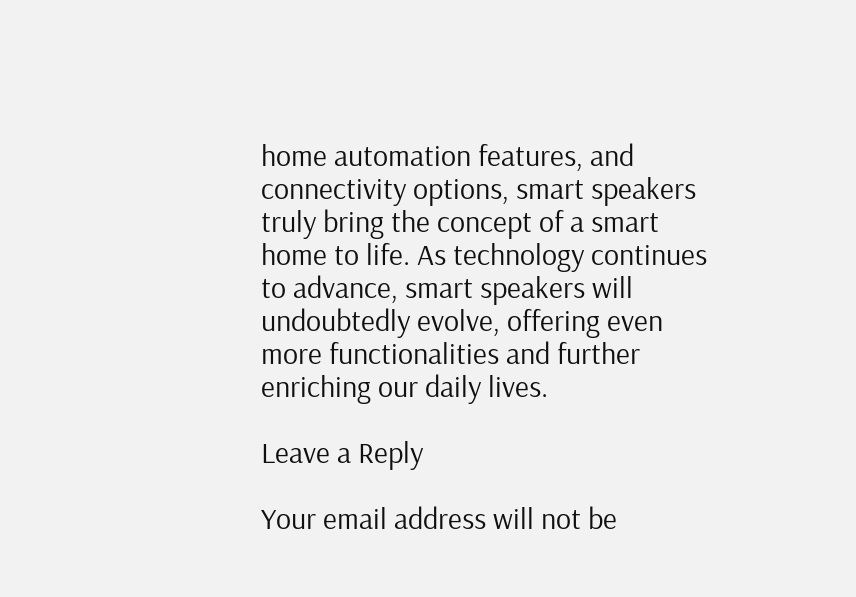home automation features, and connectivity options, smart speakers truly bring the concept of a smart home to life. As technology continues to advance, smart speakers will undoubtedly evolve, offering even more functionalities and further enriching our daily lives.

Leave a Reply

Your email address will not be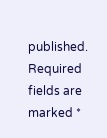published. Required fields are marked *